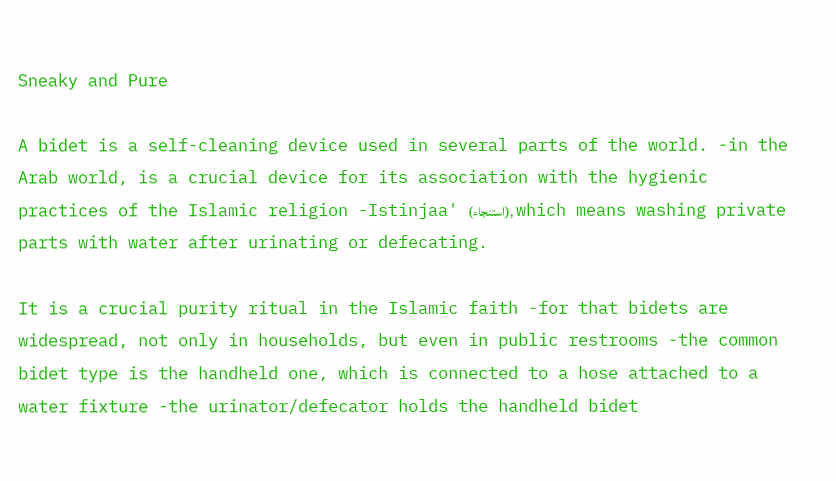Sneaky and Pure

A bidet is a self-cleaning device used in several parts of the world. -in the Arab world, is a crucial device for its association with the hygienic practices of the Islamic religion -Istinjaa' (استنجاء), which means washing private parts with water after urinating or defecating.

It is a crucial purity ritual in the Islamic faith -for that bidets are widespread, not only in households, but even in public restrooms -the common bidet type is the handheld one, which is connected to a hose attached to a water fixture -the urinator/defecator holds the handheld bidet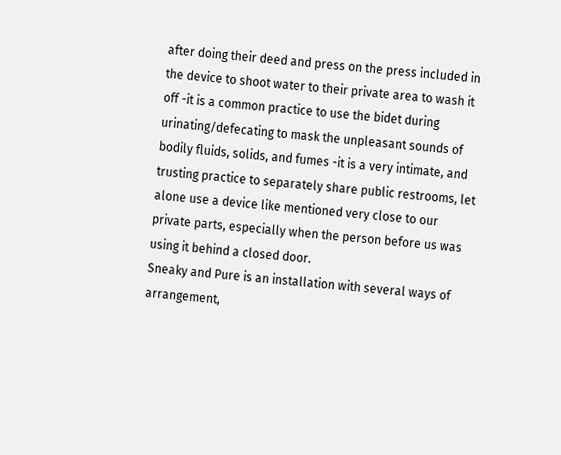after doing their deed and press on the press included in the device to shoot water to their private area to wash it off -it is a common practice to use the bidet during urinating/defecating to mask the unpleasant sounds of bodily fluids, solids, and fumes -it is a very intimate, and trusting practice to separately share public restrooms, let alone use a device like mentioned very close to our private parts, especially when the person before us was using it behind a closed door.
Sneaky and Pure is an installation with several ways of arrangement,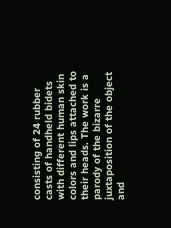consisting of 24 rubber casts of handheld bidets with different human skin colors and lips attached to their heads. The work is a parody of the bizarre juxtaposition of the object and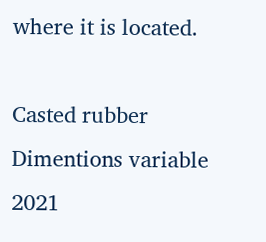where it is located.

Casted rubber
Dimentions variable
2021